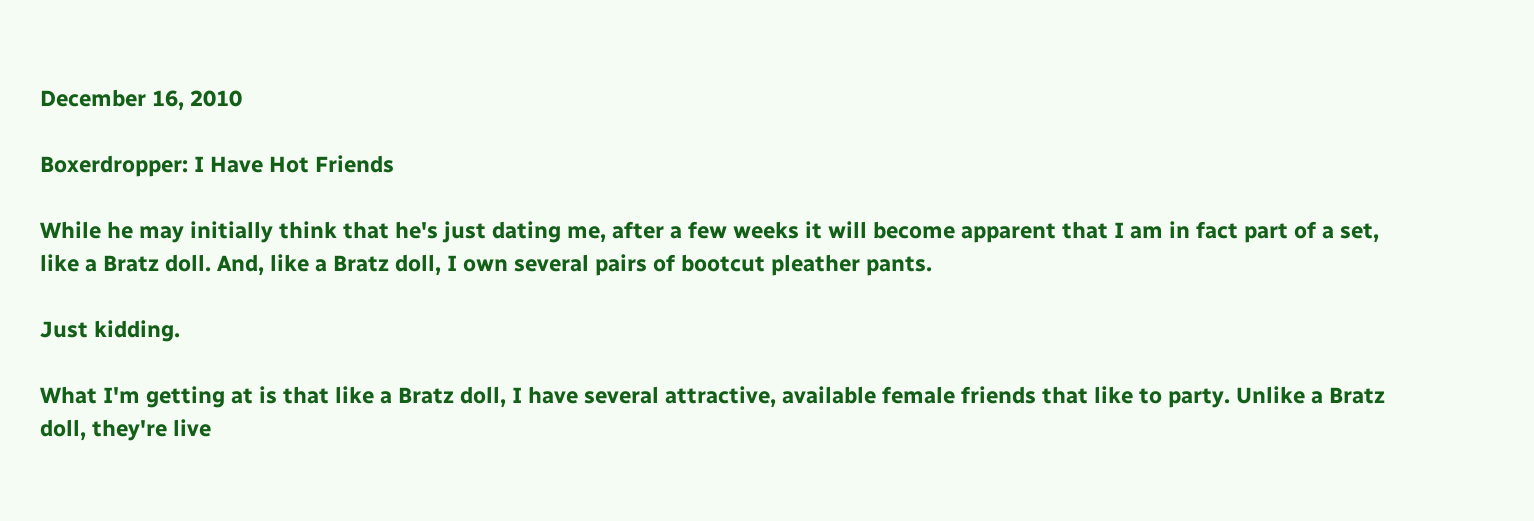December 16, 2010

Boxerdropper: I Have Hot Friends

While he may initially think that he's just dating me, after a few weeks it will become apparent that I am in fact part of a set, like a Bratz doll. And, like a Bratz doll, I own several pairs of bootcut pleather pants.

Just kidding.

What I'm getting at is that like a Bratz doll, I have several attractive, available female friends that like to party. Unlike a Bratz doll, they're live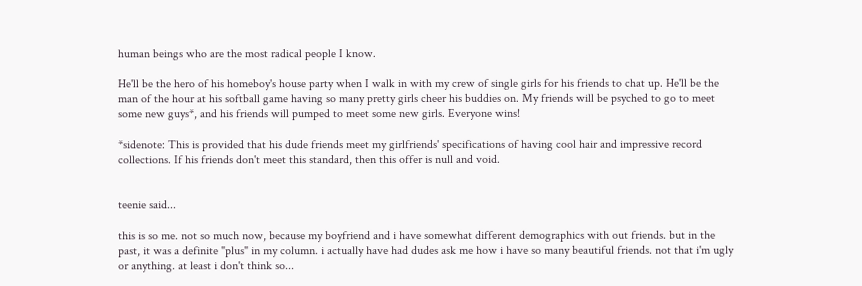human beings who are the most radical people I know.

He'll be the hero of his homeboy's house party when I walk in with my crew of single girls for his friends to chat up. He'll be the man of the hour at his softball game having so many pretty girls cheer his buddies on. My friends will be psyched to go to meet some new guys*, and his friends will pumped to meet some new girls. Everyone wins!

*sidenote: This is provided that his dude friends meet my girlfriends' specifications of having cool hair and impressive record collections. If his friends don't meet this standard, then this offer is null and void.


teenie said...

this is so me. not so much now, because my boyfriend and i have somewhat different demographics with out friends. but in the past, it was a definite "plus" in my column. i actually have had dudes ask me how i have so many beautiful friends. not that i'm ugly or anything. at least i don't think so...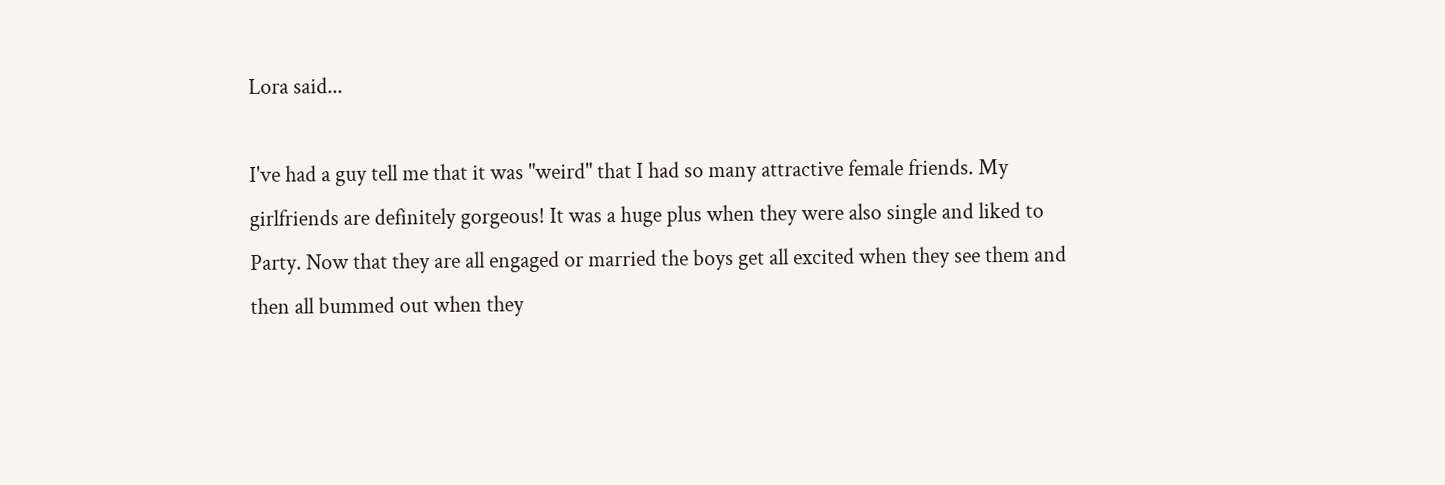Lora said...

I've had a guy tell me that it was "weird" that I had so many attractive female friends. My girlfriends are definitely gorgeous! It was a huge plus when they were also single and liked to Party. Now that they are all engaged or married the boys get all excited when they see them and then all bummed out when they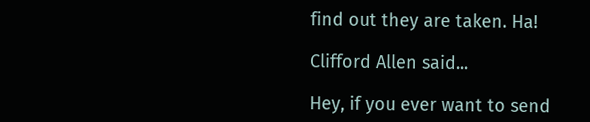find out they are taken. Ha!

Clifford Allen said...

Hey, if you ever want to send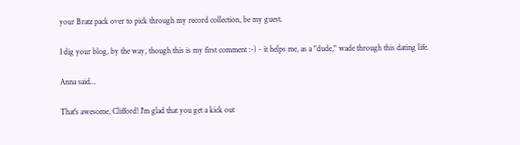your Bratz pack over to pick through my record collection, be my guest.

I dig your blog, by the way, though this is my first comment :-) - it helps me, as a "dude," wade through this dating life.

Anna said...

That's awesome, Clifford! I'm glad that you get a kick out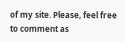of my site. Please, feel free to comment as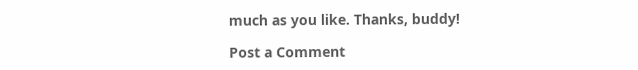much as you like. Thanks, buddy!

Post a Comment